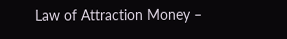Law of Attraction Money –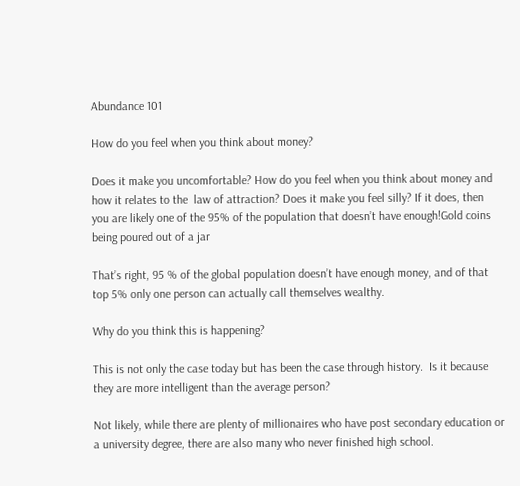Abundance 101

How do you feel when you think about money?

Does it make you uncomfortable? How do you feel when you think about money and how it relates to the  law of attraction? Does it make you feel silly? If it does, then you are likely one of the 95% of the population that doesn’t have enough!Gold coins being poured out of a jar

That’s right, 95 % of the global population doesn’t have enough money, and of that top 5% only one person can actually call themselves wealthy.

Why do you think this is happening?

This is not only the case today but has been the case through history.  Is it because they are more intelligent than the average person?

Not likely, while there are plenty of millionaires who have post secondary education or a university degree, there are also many who never finished high school.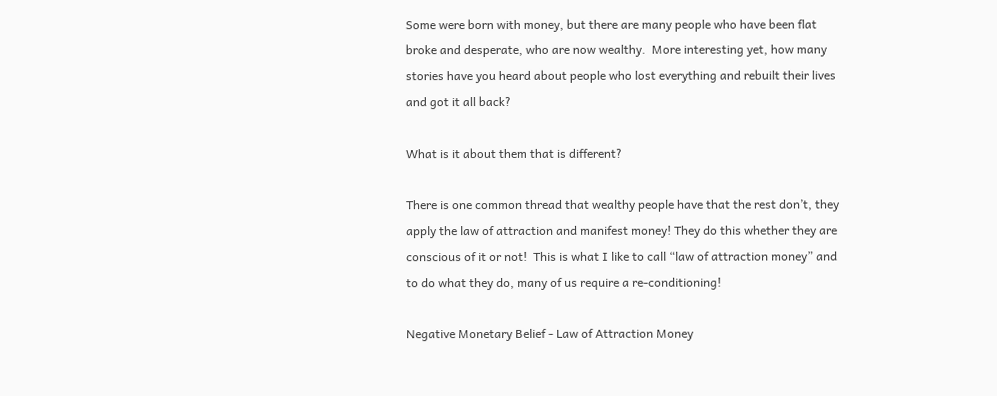Some were born with money, but there are many people who have been flat broke and desperate, who are now wealthy.  More interesting yet, how many stories have you heard about people who lost everything and rebuilt their lives and got it all back?

What is it about them that is different?

There is one common thread that wealthy people have that the rest don’t, they apply the law of attraction and manifest money! They do this whether they are conscious of it or not!  This is what I like to call “law of attraction money” and to do what they do, many of us require a re-conditioning!

Negative Monetary Belief - Law of Attraction Money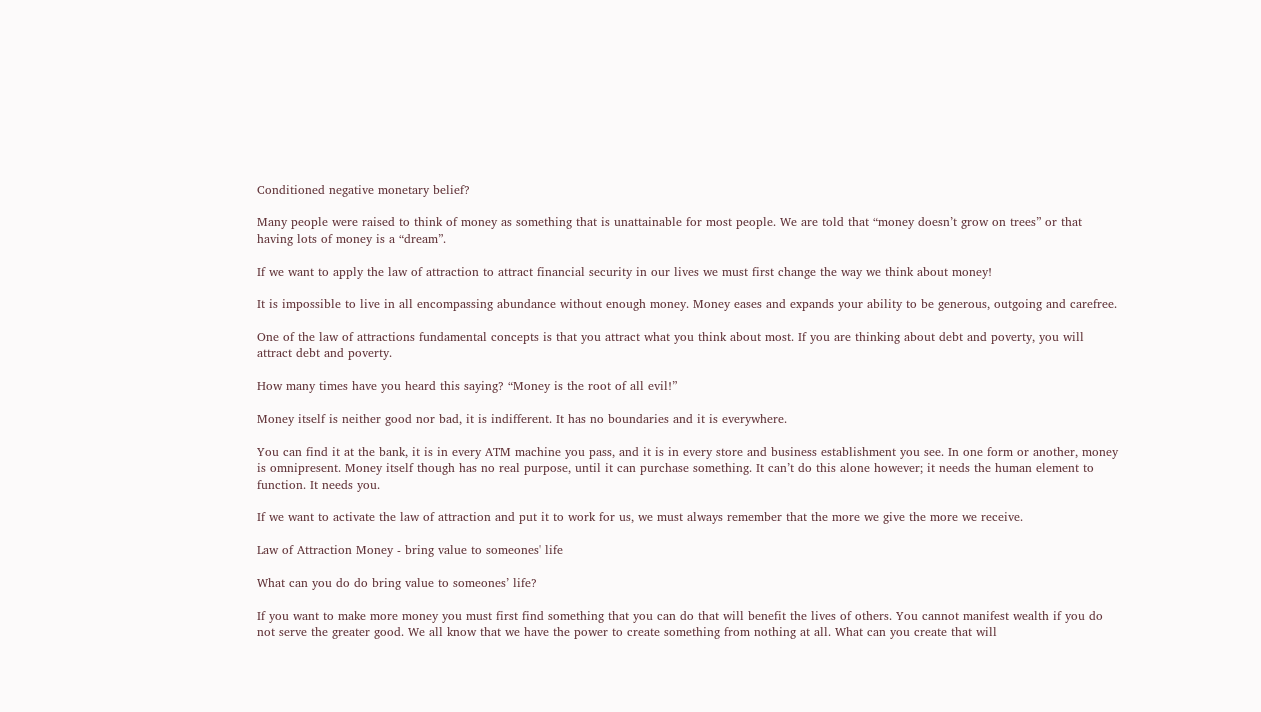Conditioned negative monetary belief?

Many people were raised to think of money as something that is unattainable for most people. We are told that “money doesn’t grow on trees” or that having lots of money is a “dream”.

If we want to apply the law of attraction to attract financial security in our lives we must first change the way we think about money!

It is impossible to live in all encompassing abundance without enough money. Money eases and expands your ability to be generous, outgoing and carefree.

One of the law of attractions fundamental concepts is that you attract what you think about most. If you are thinking about debt and poverty, you will attract debt and poverty.

How many times have you heard this saying? “Money is the root of all evil!”

Money itself is neither good nor bad, it is indifferent. It has no boundaries and it is everywhere.

You can find it at the bank, it is in every ATM machine you pass, and it is in every store and business establishment you see. In one form or another, money is omnipresent. Money itself though has no real purpose, until it can purchase something. It can’t do this alone however; it needs the human element to function. It needs you.

If we want to activate the law of attraction and put it to work for us, we must always remember that the more we give the more we receive.

Law of Attraction Money - bring value to someones' life

What can you do do bring value to someones’ life?

If you want to make more money you must first find something that you can do that will benefit the lives of others. You cannot manifest wealth if you do not serve the greater good. We all know that we have the power to create something from nothing at all. What can you create that will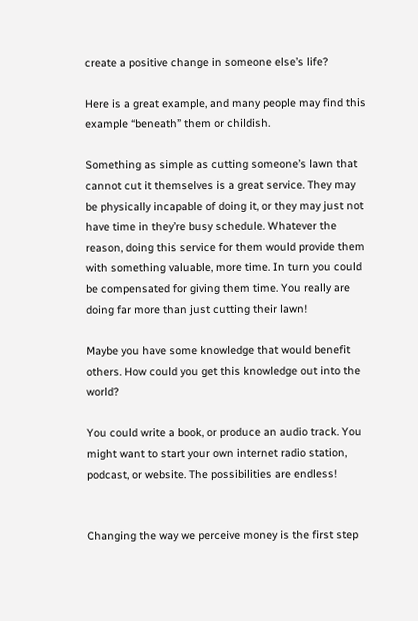create a positive change in someone else’s life?

Here is a great example, and many people may find this example “beneath” them or childish.

Something as simple as cutting someone’s lawn that cannot cut it themselves is a great service. They may be physically incapable of doing it, or they may just not have time in they’re busy schedule. Whatever the reason, doing this service for them would provide them with something valuable, more time. In turn you could be compensated for giving them time. You really are doing far more than just cutting their lawn!

Maybe you have some knowledge that would benefit others. How could you get this knowledge out into the world?

You could write a book, or produce an audio track. You might want to start your own internet radio station, podcast, or website. The possibilities are endless!


Changing the way we perceive money is the first step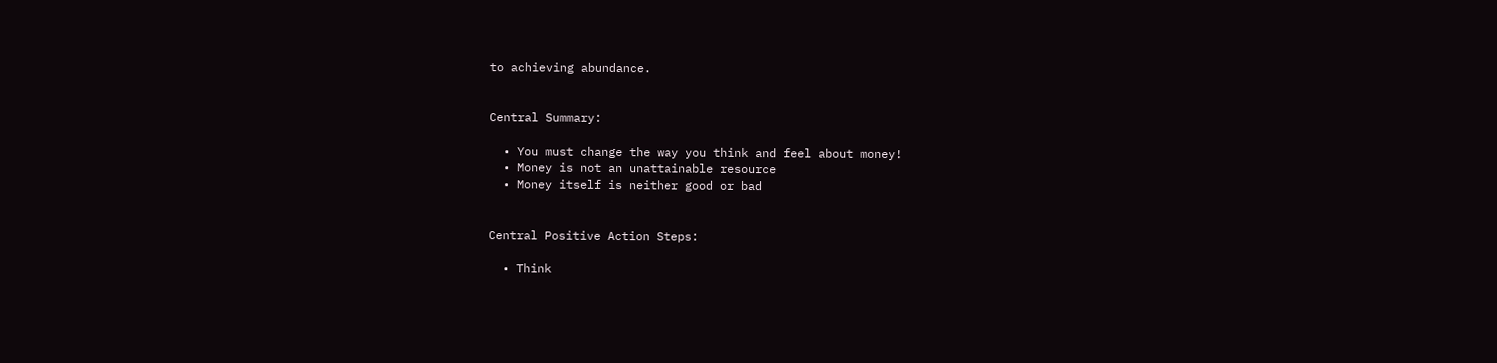to achieving abundance.


Central Summary:

  • You must change the way you think and feel about money!
  • Money is not an unattainable resource
  • Money itself is neither good or bad


Central Positive Action Steps:

  • Think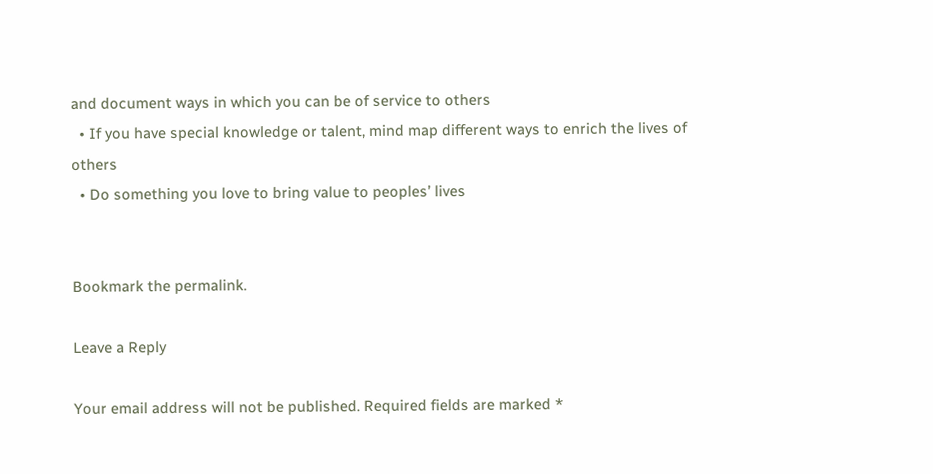and document ways in which you can be of service to others
  • If you have special knowledge or talent, mind map different ways to enrich the lives of others
  • Do something you love to bring value to peoples’ lives


Bookmark the permalink.

Leave a Reply

Your email address will not be published. Required fields are marked *